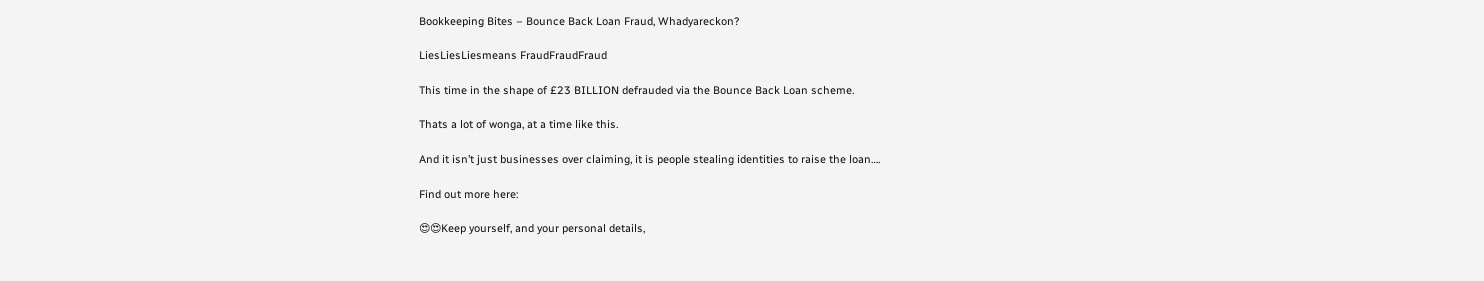Bookkeeping Bites – Bounce Back Loan Fraud, Whadyareckon?

LiesLiesLiesmeans FraudFraudFraud

This time in the shape of £23 BILLION defrauded via the Bounce Back Loan scheme.

Thats a lot of wonga, at a time like this.

And it isn’t just businesses over claiming, it is people stealing identities to raise the loan….

Find out more here:

😍😍Keep yourself, and your personal details,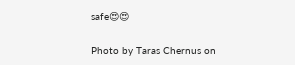safe😍😍

Photo by Taras Chernus on